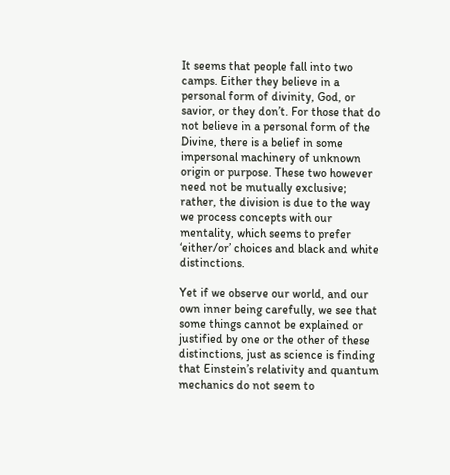It seems that people fall into two camps. Either they believe in a personal form of divinity, God, or savior, or they don’t. For those that do not believe in a personal form of the Divine, there is a belief in some impersonal machinery of unknown origin or purpose. These two however need not be mutually exclusive; rather, the division is due to the way we process concepts with our mentality, which seems to prefer ‘either/or’ choices and black and white distinctions.

Yet if we observe our world, and our own inner being carefully, we see that some things cannot be explained or justified by one or the other of these distinctions, just as science is finding that Einstein’s relativity and quantum mechanics do not seem to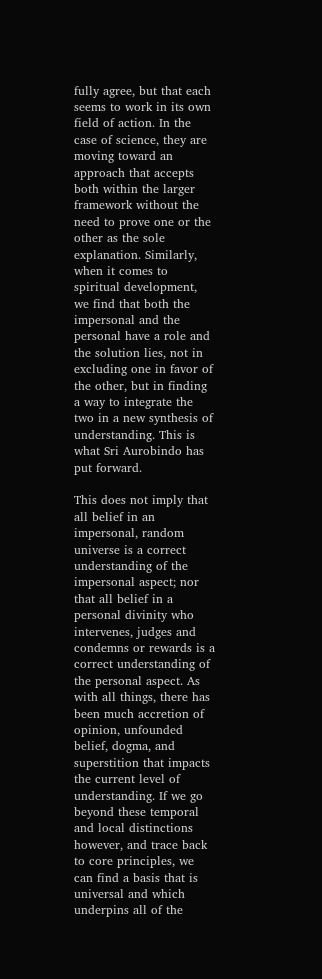fully agree, but that each seems to work in its own field of action. In the case of science, they are moving toward an approach that accepts both within the larger framework without the need to prove one or the other as the sole explanation. Similarly, when it comes to spiritual development, we find that both the impersonal and the personal have a role and the solution lies, not in excluding one in favor of the other, but in finding a way to integrate the two in a new synthesis of understanding. This is what Sri Aurobindo has put forward.

This does not imply that all belief in an impersonal, random universe is a correct understanding of the impersonal aspect; nor that all belief in a personal divinity who intervenes, judges and condemns or rewards is a correct understanding of the personal aspect. As with all things, there has been much accretion of opinion, unfounded belief, dogma, and superstition that impacts the current level of understanding. If we go beyond these temporal and local distinctions however, and trace back to core principles, we can find a basis that is universal and which underpins all of the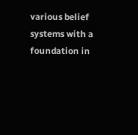various belief systems with a foundation in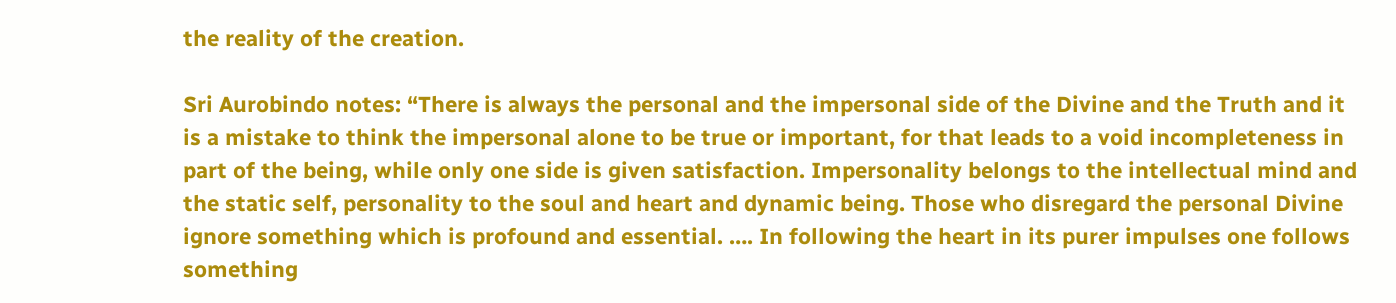the reality of the creation.

Sri Aurobindo notes: “There is always the personal and the impersonal side of the Divine and the Truth and it is a mistake to think the impersonal alone to be true or important, for that leads to a void incompleteness in part of the being, while only one side is given satisfaction. Impersonality belongs to the intellectual mind and the static self, personality to the soul and heart and dynamic being. Those who disregard the personal Divine ignore something which is profound and essential. …. In following the heart in its purer impulses one follows something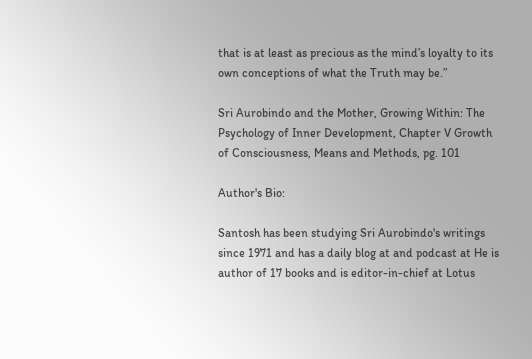that is at least as precious as the mind’s loyalty to its own conceptions of what the Truth may be.”

Sri Aurobindo and the Mother, Growing Within: The Psychology of Inner Development, Chapter V Growth of Consciousness, Means and Methods, pg. 101

Author's Bio:

Santosh has been studying Sri Aurobindo's writings since 1971 and has a daily blog at and podcast at He is author of 17 books and is editor-in-chief at Lotus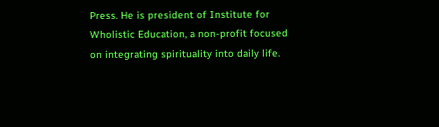Press. He is president of Institute for Wholistic Education, a non-profit focused on integrating spirituality into daily life.